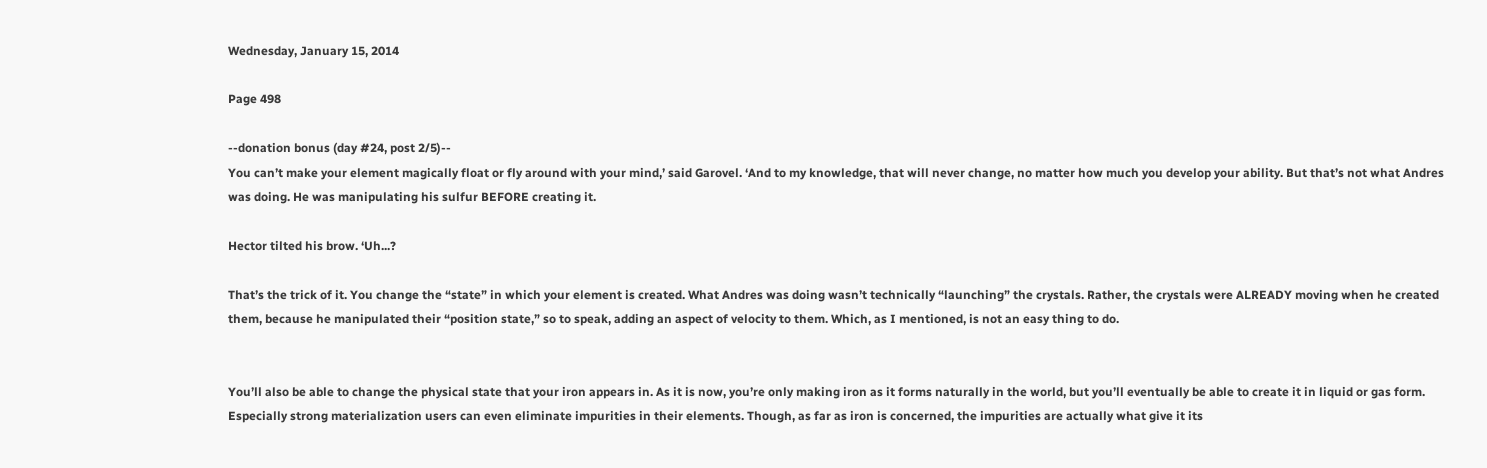Wednesday, January 15, 2014

Page 498

--donation bonus (day #24, post 2/5)--
You can’t make your element magically float or fly around with your mind,’ said Garovel. ‘And to my knowledge, that will never change, no matter how much you develop your ability. But that’s not what Andres was doing. He was manipulating his sulfur BEFORE creating it.

Hector tilted his brow. ‘Uh...?

That’s the trick of it. You change the “state” in which your element is created. What Andres was doing wasn’t technically “launching” the crystals. Rather, the crystals were ALREADY moving when he created them, because he manipulated their “position state,” so to speak, adding an aspect of velocity to them. Which, as I mentioned, is not an easy thing to do.


You’ll also be able to change the physical state that your iron appears in. As it is now, you’re only making iron as it forms naturally in the world, but you’ll eventually be able to create it in liquid or gas form. Especially strong materialization users can even eliminate impurities in their elements. Though, as far as iron is concerned, the impurities are actually what give it its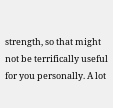strength, so that might not be terrifically useful for you personally. A lot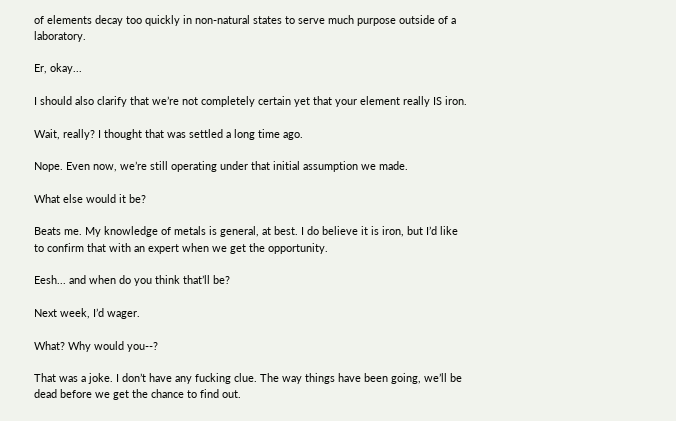of elements decay too quickly in non-natural states to serve much purpose outside of a laboratory.

Er, okay...

I should also clarify that we’re not completely certain yet that your element really IS iron.

Wait, really? I thought that was settled a long time ago.

Nope. Even now, we’re still operating under that initial assumption we made.

What else would it be?

Beats me. My knowledge of metals is general, at best. I do believe it is iron, but I’d like to confirm that with an expert when we get the opportunity.

Eesh... and when do you think that’ll be?

Next week, I’d wager.

What? Why would you--?

That was a joke. I don’t have any fucking clue. The way things have been going, we’ll be dead before we get the chance to find out.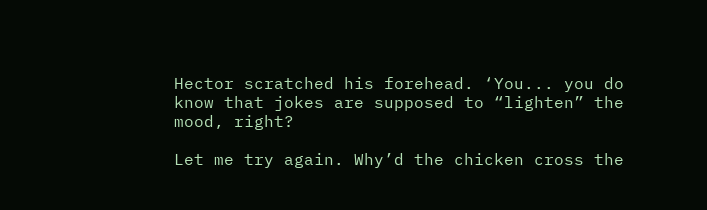Hector scratched his forehead. ‘You... you do know that jokes are supposed to “lighten” the mood, right?

Let me try again. Why’d the chicken cross the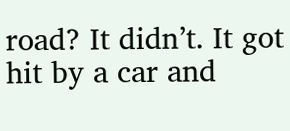road? It didn’t. It got hit by a car and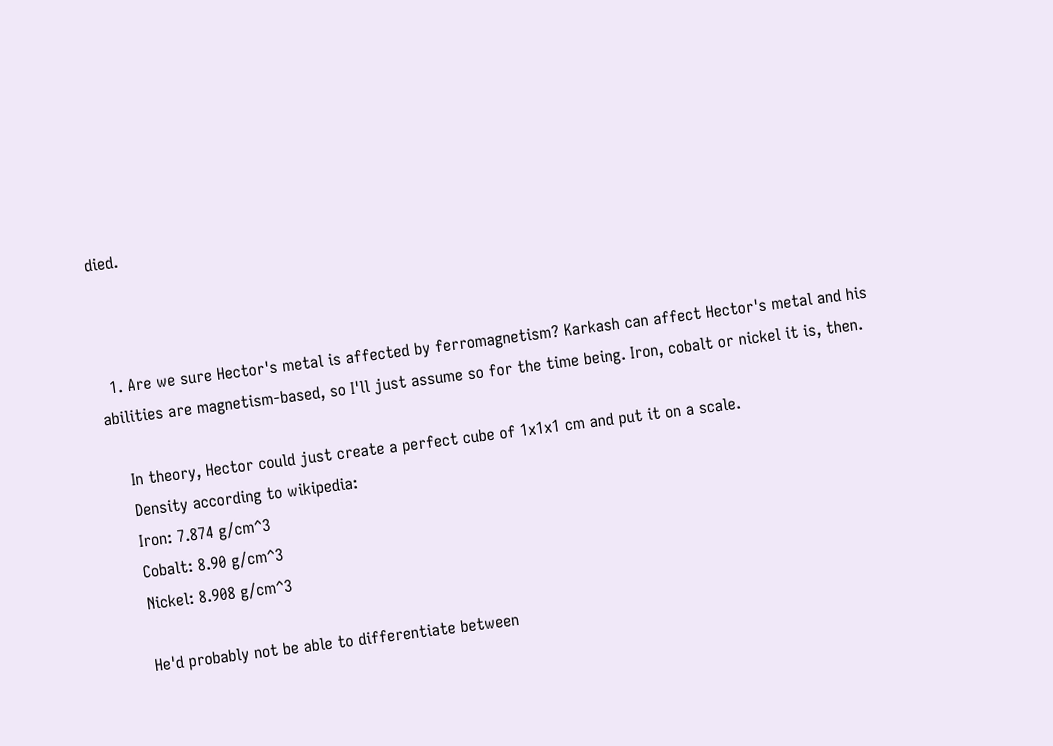died.



  1. Are we sure Hector's metal is affected by ferromagnetism? Karkash can affect Hector's metal and his abilities are magnetism-based, so I'll just assume so for the time being. Iron, cobalt or nickel it is, then.

    In theory, Hector could just create a perfect cube of 1x1x1 cm and put it on a scale.
    Density according to wikipedia:
    Iron: 7.874 g/cm^3
    Cobalt: 8.90 g/cm^3
    Nickel: 8.908 g/cm^3

    He'd probably not be able to differentiate between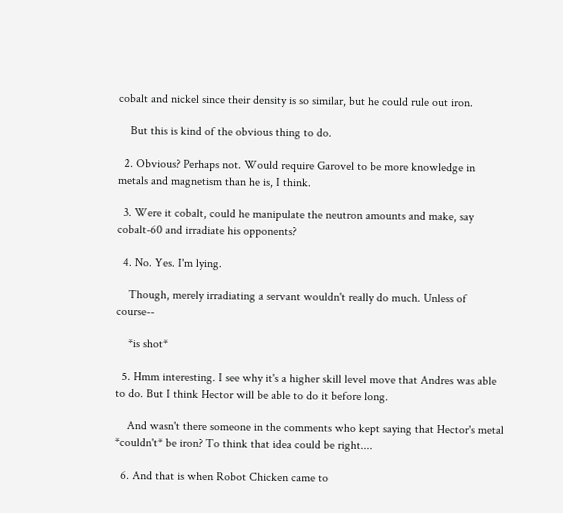cobalt and nickel since their density is so similar, but he could rule out iron.

    But this is kind of the obvious thing to do.

  2. Obvious? Perhaps not. Would require Garovel to be more knowledge in metals and magnetism than he is, I think.

  3. Were it cobalt, could he manipulate the neutron amounts and make, say cobalt-60 and irradiate his opponents?

  4. No. Yes. I'm lying.

    Though, merely irradiating a servant wouldn't really do much. Unless of course--

    *is shot*

  5. Hmm interesting. I see why it's a higher skill level move that Andres was able to do. But I think Hector will be able to do it before long.

    And wasn't there someone in the comments who kept saying that Hector's metal *couldn't* be iron? To think that idea could be right....

  6. And that is when Robot Chicken came to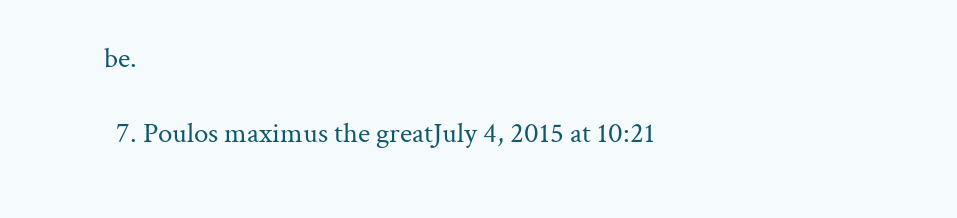be.

  7. Poulos maximus the greatJuly 4, 2015 at 10:21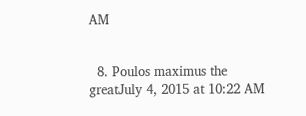AM


  8. Poulos maximus the greatJuly 4, 2015 at 10:22 AM